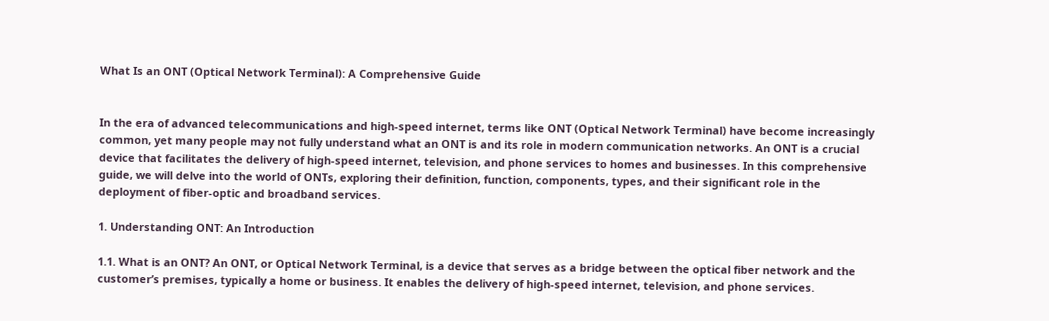What Is an ONT (Optical Network Terminal): A Comprehensive Guide


In the era of advanced telecommunications and high-speed internet, terms like ONT (Optical Network Terminal) have become increasingly common, yet many people may not fully understand what an ONT is and its role in modern communication networks. An ONT is a crucial device that facilitates the delivery of high-speed internet, television, and phone services to homes and businesses. In this comprehensive guide, we will delve into the world of ONTs, exploring their definition, function, components, types, and their significant role in the deployment of fiber-optic and broadband services.

1. Understanding ONT: An Introduction

1.1. What is an ONT? An ONT, or Optical Network Terminal, is a device that serves as a bridge between the optical fiber network and the customer’s premises, typically a home or business. It enables the delivery of high-speed internet, television, and phone services.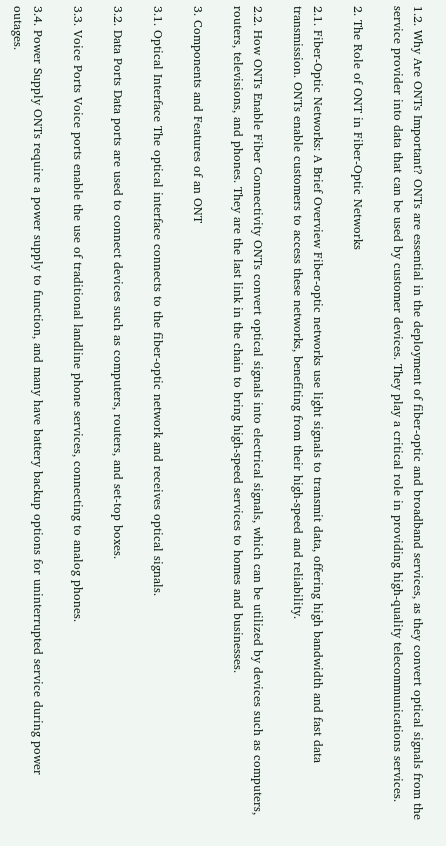1.2. Why Are ONTs Important? ONTs are essential in the deployment of fiber-optic and broadband services, as they convert optical signals from the service provider into data that can be used by customer devices. They play a critical role in providing high-quality telecommunications services.

2. The Role of ONT in Fiber-Optic Networks

2.1. Fiber-Optic Networks: A Brief Overview Fiber-optic networks use light signals to transmit data, offering high bandwidth and fast data transmission. ONTs enable customers to access these networks, benefiting from their high-speed and reliability.

2.2. How ONTs Enable Fiber Connectivity ONTs convert optical signals into electrical signals, which can be utilized by devices such as computers, routers, televisions, and phones. They are the last link in the chain to bring high-speed services to homes and businesses.

3. Components and Features of an ONT

3.1. Optical Interface The optical interface connects to the fiber-optic network and receives optical signals.

3.2. Data Ports Data ports are used to connect devices such as computers, routers, and set-top boxes.

3.3. Voice Ports Voice ports enable the use of traditional landline phone services, connecting to analog phones.

3.4. Power Supply ONTs require a power supply to function, and many have battery backup options for uninterrupted service during power outages.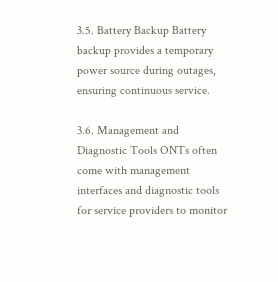3.5. Battery Backup Battery backup provides a temporary power source during outages, ensuring continuous service.

3.6. Management and Diagnostic Tools ONTs often come with management interfaces and diagnostic tools for service providers to monitor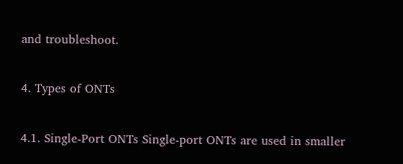and troubleshoot.

4. Types of ONTs

4.1. Single-Port ONTs Single-port ONTs are used in smaller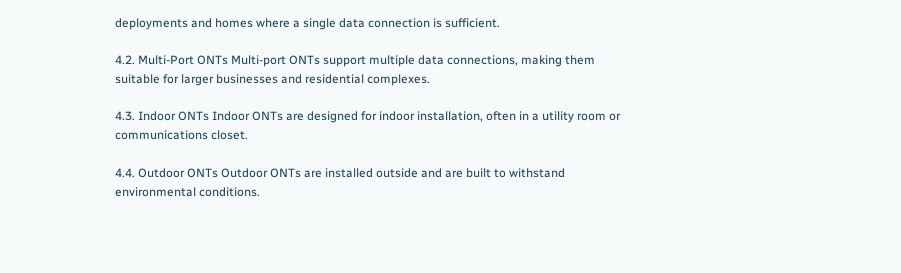deployments and homes where a single data connection is sufficient.

4.2. Multi-Port ONTs Multi-port ONTs support multiple data connections, making them suitable for larger businesses and residential complexes.

4.3. Indoor ONTs Indoor ONTs are designed for indoor installation, often in a utility room or communications closet.

4.4. Outdoor ONTs Outdoor ONTs are installed outside and are built to withstand environmental conditions.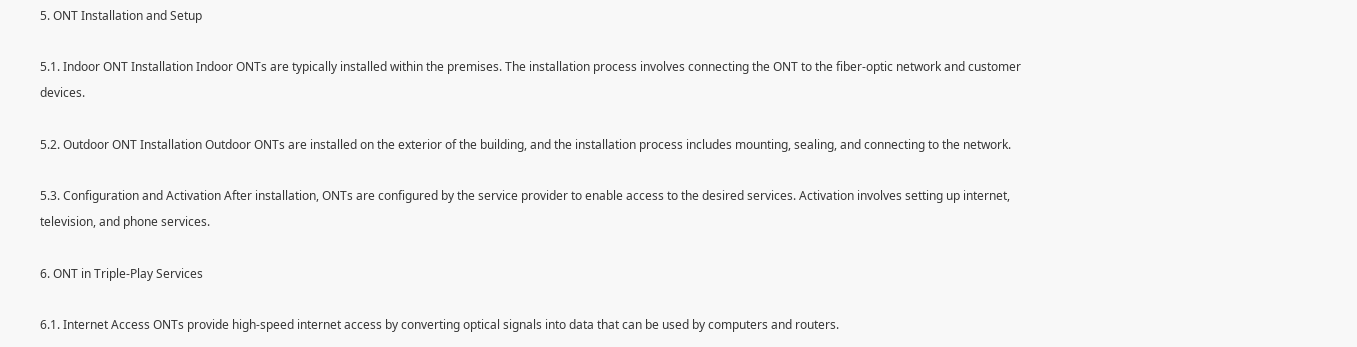5. ONT Installation and Setup

5.1. Indoor ONT Installation Indoor ONTs are typically installed within the premises. The installation process involves connecting the ONT to the fiber-optic network and customer devices.

5.2. Outdoor ONT Installation Outdoor ONTs are installed on the exterior of the building, and the installation process includes mounting, sealing, and connecting to the network.

5.3. Configuration and Activation After installation, ONTs are configured by the service provider to enable access to the desired services. Activation involves setting up internet, television, and phone services.

6. ONT in Triple-Play Services

6.1. Internet Access ONTs provide high-speed internet access by converting optical signals into data that can be used by computers and routers.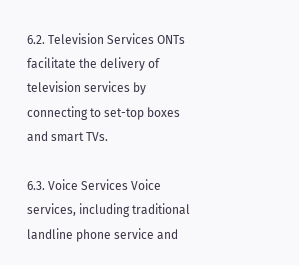6.2. Television Services ONTs facilitate the delivery of television services by connecting to set-top boxes and smart TVs.

6.3. Voice Services Voice services, including traditional landline phone service and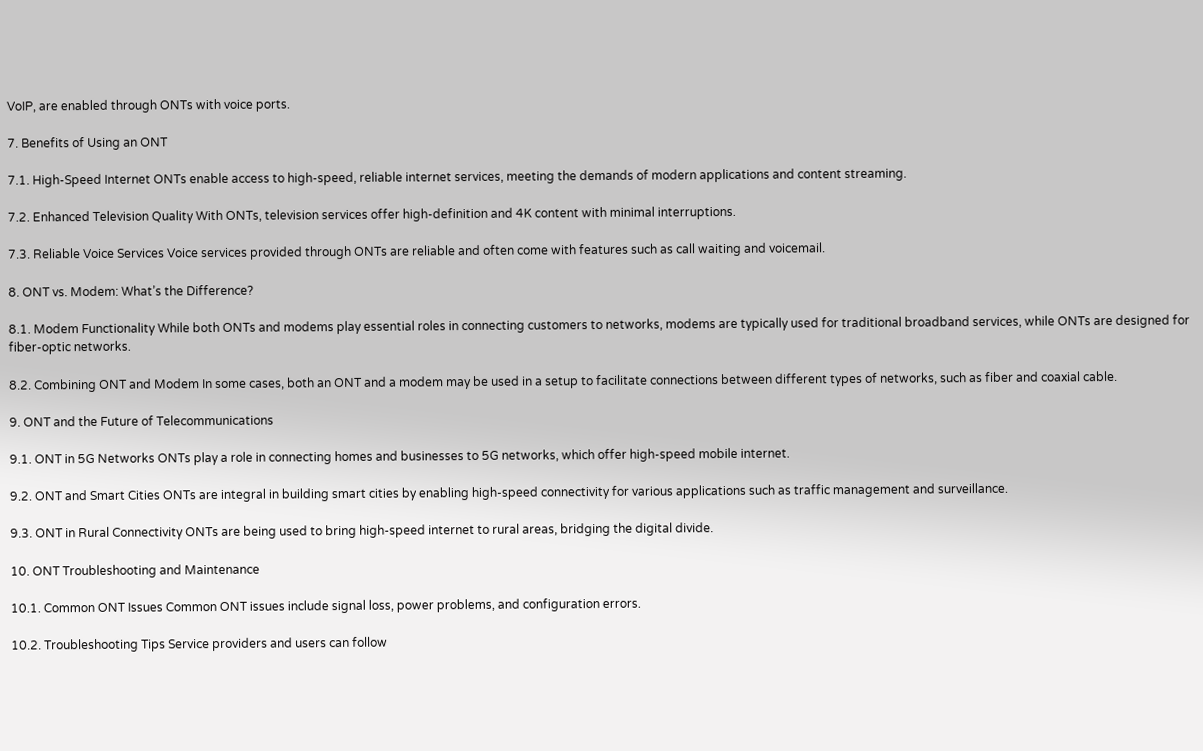VoIP, are enabled through ONTs with voice ports.

7. Benefits of Using an ONT

7.1. High-Speed Internet ONTs enable access to high-speed, reliable internet services, meeting the demands of modern applications and content streaming.

7.2. Enhanced Television Quality With ONTs, television services offer high-definition and 4K content with minimal interruptions.

7.3. Reliable Voice Services Voice services provided through ONTs are reliable and often come with features such as call waiting and voicemail.

8. ONT vs. Modem: What’s the Difference?

8.1. Modem Functionality While both ONTs and modems play essential roles in connecting customers to networks, modems are typically used for traditional broadband services, while ONTs are designed for fiber-optic networks.

8.2. Combining ONT and Modem In some cases, both an ONT and a modem may be used in a setup to facilitate connections between different types of networks, such as fiber and coaxial cable.

9. ONT and the Future of Telecommunications

9.1. ONT in 5G Networks ONTs play a role in connecting homes and businesses to 5G networks, which offer high-speed mobile internet.

9.2. ONT and Smart Cities ONTs are integral in building smart cities by enabling high-speed connectivity for various applications such as traffic management and surveillance.

9.3. ONT in Rural Connectivity ONTs are being used to bring high-speed internet to rural areas, bridging the digital divide.

10. ONT Troubleshooting and Maintenance

10.1. Common ONT Issues Common ONT issues include signal loss, power problems, and configuration errors.

10.2. Troubleshooting Tips Service providers and users can follow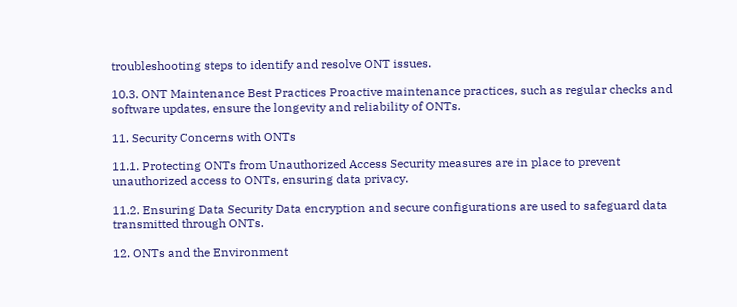troubleshooting steps to identify and resolve ONT issues.

10.3. ONT Maintenance Best Practices Proactive maintenance practices, such as regular checks and software updates, ensure the longevity and reliability of ONTs.

11. Security Concerns with ONTs

11.1. Protecting ONTs from Unauthorized Access Security measures are in place to prevent unauthorized access to ONTs, ensuring data privacy.

11.2. Ensuring Data Security Data encryption and secure configurations are used to safeguard data transmitted through ONTs.

12. ONTs and the Environment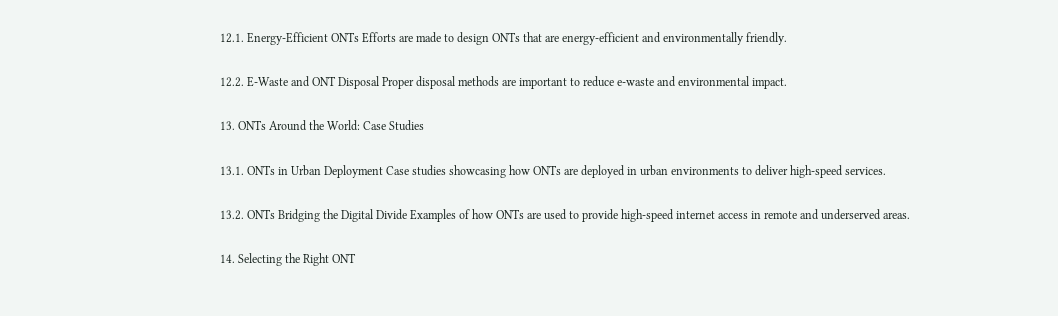12.1. Energy-Efficient ONTs Efforts are made to design ONTs that are energy-efficient and environmentally friendly.

12.2. E-Waste and ONT Disposal Proper disposal methods are important to reduce e-waste and environmental impact.

13. ONTs Around the World: Case Studies

13.1. ONTs in Urban Deployment Case studies showcasing how ONTs are deployed in urban environments to deliver high-speed services.

13.2. ONTs Bridging the Digital Divide Examples of how ONTs are used to provide high-speed internet access in remote and underserved areas.

14. Selecting the Right ONT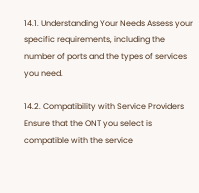14.1. Understanding Your Needs Assess your specific requirements, including the number of ports and the types of services you need.

14.2. Compatibility with Service Providers Ensure that the ONT you select is compatible with the service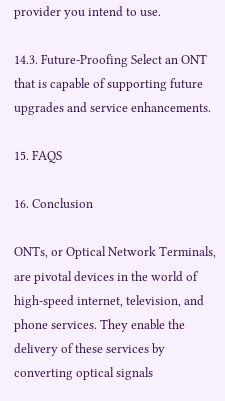provider you intend to use.

14.3. Future-Proofing Select an ONT that is capable of supporting future upgrades and service enhancements.

15. FAQS

16. Conclusion

ONTs, or Optical Network Terminals, are pivotal devices in the world of high-speed internet, television, and phone services. They enable the delivery of these services by converting optical signals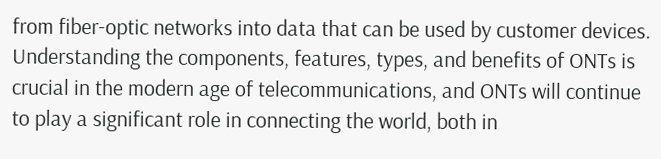from fiber-optic networks into data that can be used by customer devices. Understanding the components, features, types, and benefits of ONTs is crucial in the modern age of telecommunications, and ONTs will continue to play a significant role in connecting the world, both in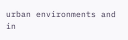urban environments and in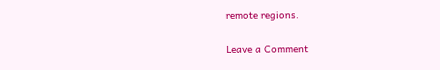remote regions.

Leave a Comment